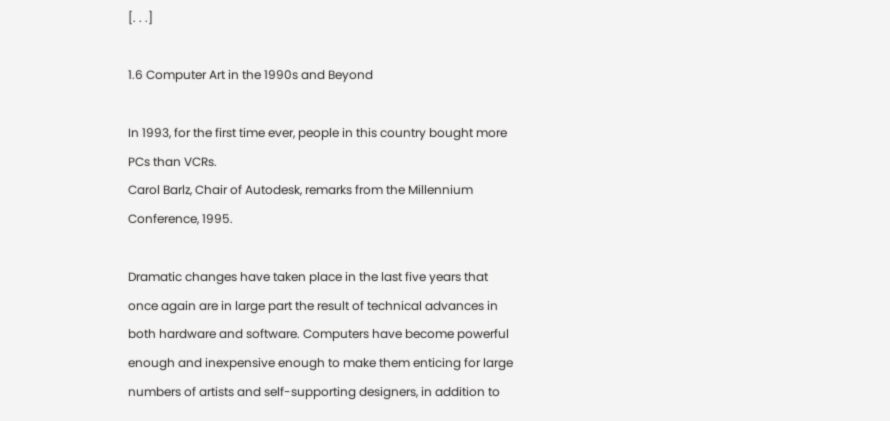[. . .]

1.6 Computer Art in the 1990s and Beyond

In 1993, for the first time ever, people in this country bought more PCs than VCRs.
Carol Barlz, Chair of Autodesk, remarks from the Millennium Conference, 1995.

Dramatic changes have taken place in the last five years that once again are in large part the result of technical advances in both hardware and software. Computers have become powerful enough and inexpensive enough to make them enticing for large numbers of artists and self-supporting designers, in addition to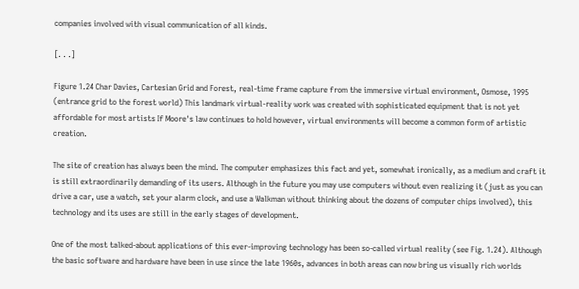companies involved with visual communication of all kinds.

[. . .]

Figure 1.24 Char Davies, Cartesian Grid and Forest, real-time frame capture from the immersive virtual environment, Osmose, 1995
(entrance grid to the forest world) This landmark virtual-reality work was created with sophisticated equipment that is not yet affordable for most artists If Moore's law continues to hold however, virtual environments will become a common form of artistic creation.

The site of creation has always been the mind. The computer emphasizes this fact and yet, somewhat ironically, as a medium and craft it is still extraordinarily demanding of its users. Although in the future you may use computers without even realizing it (just as you can drive a car, use a watch, set your alarm clock, and use a Walkman without thinking about the dozens of computer chips involved), this technology and its uses are still in the early stages of development.

One of the most talked-about applications of this ever-improving technology has been so-called virtual reality (see Fig. 1.24). Although the basic software and hardware have been in use since the late 1960s, advances in both areas can now bring us visually rich worlds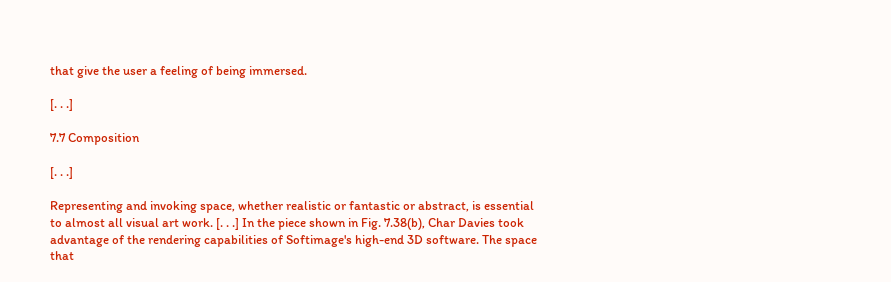that give the user a feeling of being immersed.

[. . .]

7.7 Composition

[. . .]

Representing and invoking space, whether realistic or fantastic or abstract, is essential to almost all visual art work. [. . .] In the piece shown in Fig. 7.38(b), Char Davies took advantage of the rendering capabilities of Softimage's high-end 3D software. The space that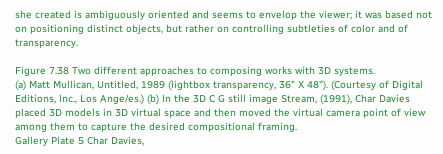she created is ambiguously oriented and seems to envelop the viewer; it was based not on positioning distinct objects, but rather on controlling subtleties of color and of transparency.

Figure 7.38 Two different approaches to composing works with 3D systems.
(a) Matt Mullican, Untitled, 1989 (lightbox transparency, 36" X 48"). (Courtesy of Digital Editions, lnc., Los Ange/es.) (b) ln the 3D C G still image Stream, (1991), Char Davies placed 3D models in 3D virtual space and then moved the virtual camera point of view among them to capture the desired compositional framing.
Gallery Plate 5 Char Davies,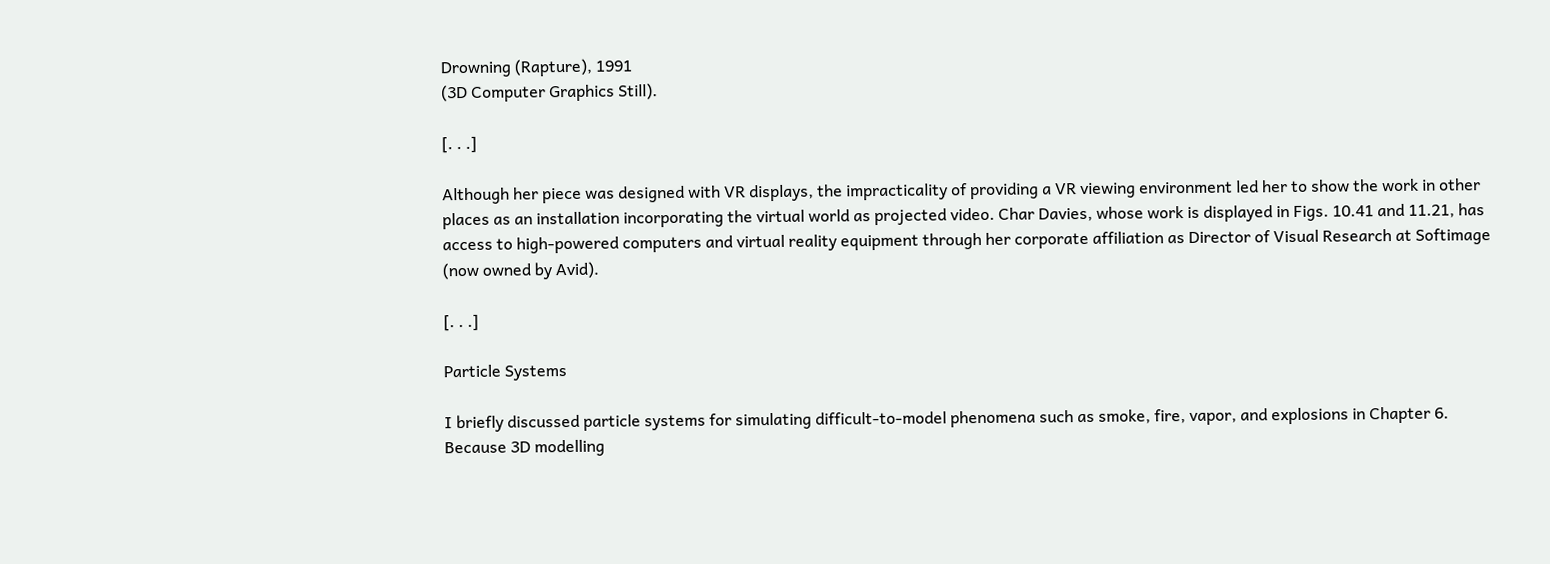Drowning (Rapture), 1991
(3D Computer Graphics Still).

[. . .]

Although her piece was designed with VR displays, the impracticality of providing a VR viewing environment led her to show the work in other places as an installation incorporating the virtual world as projected video. Char Davies, whose work is displayed in Figs. 10.41 and 11.21, has access to high-powered computers and virtual reality equipment through her corporate affiliation as Director of Visual Research at Softimage (now owned by Avid).

[. . .]

Particle Systems

I briefly discussed particle systems for simulating difficult-to-model phenomena such as smoke, fire, vapor, and explosions in Chapter 6. Because 3D modelling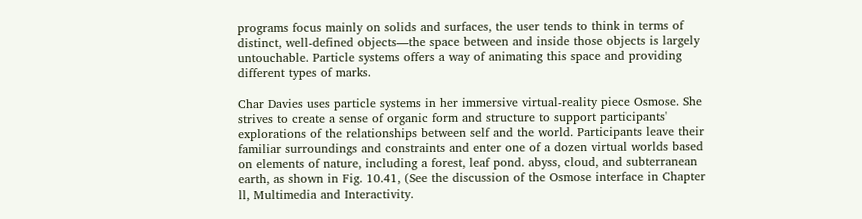programs focus mainly on solids and surfaces, the user tends to think in terms of distinct, well-defined objects—the space between and inside those objects is largely untouchable. Particle systems offers a way of animating this space and providing different types of marks.

Char Davies uses particle systems in her immersive virtual-reality piece Osmose. She strives to create a sense of organic form and structure to support participants' explorations of the relationships between self and the world. Participants leave their familiar surroundings and constraints and enter one of a dozen virtual worlds based on elements of nature, including a forest, leaf pond. abyss, cloud, and subterranean earth, as shown in Fig. 10.41, (See the discussion of the Osmose interface in Chapter ll, Multimedia and Interactivity.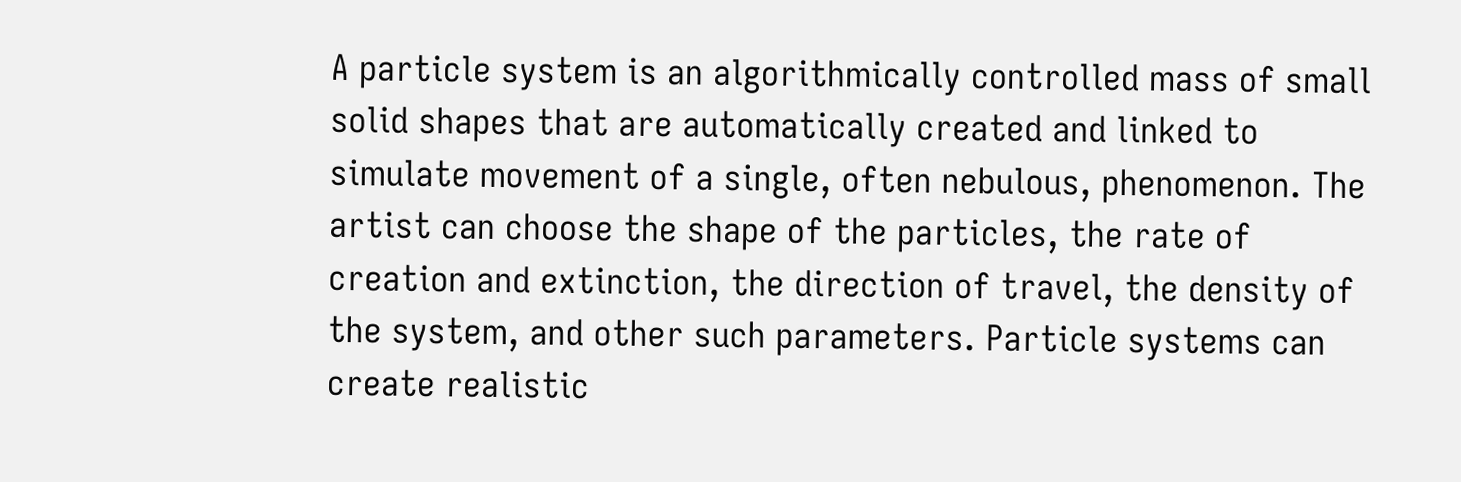A particle system is an algorithmically controlled mass of small solid shapes that are automatically created and linked to simulate movement of a single, often nebulous, phenomenon. The artist can choose the shape of the particles, the rate of creation and extinction, the direction of travel, the density of the system, and other such parameters. Particle systems can create realistic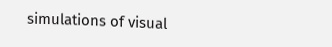simulations of visual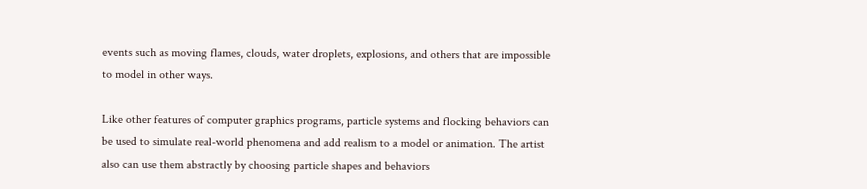events such as moving flames, clouds, water droplets, explosions, and others that are impossible to model in other ways.

Like other features of computer graphics programs, particle systems and flocking behaviors can be used to simulate real-world phenomena and add realism to a model or animation. The artist also can use them abstractly by choosing particle shapes and behaviors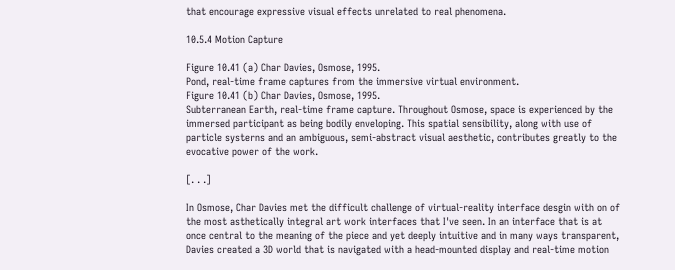that encourage expressive visual effects unrelated to real phenomena.

10.5.4 Motion Capture

Figure 10.41 (a) Char Davies, Osmose, 1995.
Pond, real-time frame captures from the immersive virtual environment.
Figure 10.41 (b) Char Davies, Osmose, 1995.
Subterranean Earth, real-time frame capture. Throughout Osmose, space is experienced by the immersed participant as being bodily enveloping. This spatial sensibility, along with use of particle systerns and an ambiguous, semi-abstract visual aesthetic, contributes greatly to the evocative power of the work.

[. . .]

In Osmose, Char Davies met the difficult challenge of virtual-reality interface desgin with on of the most asthetically integral art work interfaces that I've seen. In an interface that is at once central to the meaning of the piece and yet deeply intuitive and in many ways transparent, Davies created a 3D world that is navigated with a head-mounted display and real-time motion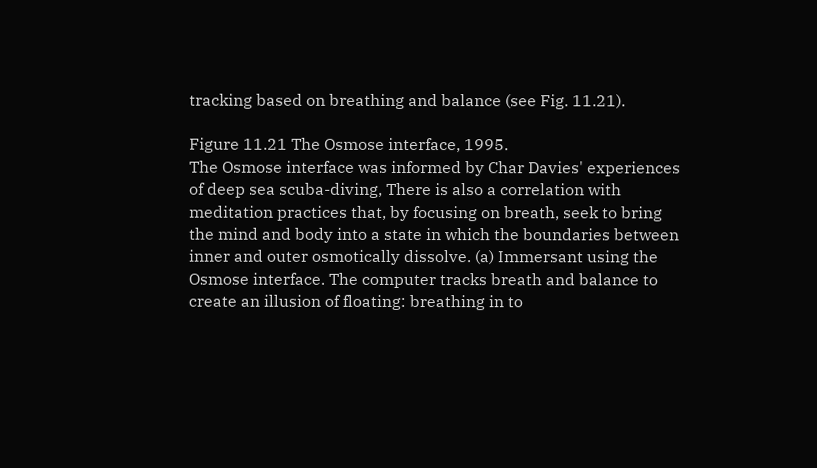tracking based on breathing and balance (see Fig. 11.21).

Figure 11.21 The Osmose interface, 1995.
The Osmose interface was informed by Char Davies' experiences of deep sea scuba-diving, There is also a correlation with meditation practices that, by focusing on breath, seek to bring the mind and body into a state in which the boundaries between inner and outer osmotically dissolve. (a) Immersant using the Osmose interface. The computer tracks breath and balance to create an illusion of floating: breathing in to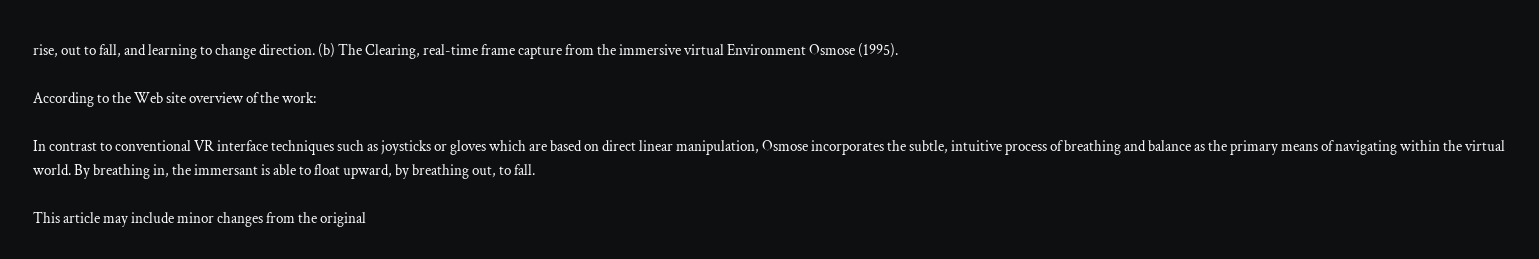rise, out to fall, and learning to change direction. (b) The Clearing, real-time frame capture from the immersive virtual Environment Osmose (1995).

According to the Web site overview of the work:

In contrast to conventional VR interface techniques such as joysticks or gloves which are based on direct linear manipulation, Osmose incorporates the subtle, intuitive process of breathing and balance as the primary means of navigating within the virtual world. By breathing in, the immersant is able to float upward, by breathing out, to fall.

This article may include minor changes from the original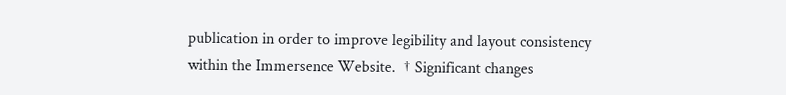publication in order to improve legibility and layout consistency within the Immersence Website.  † Significant changes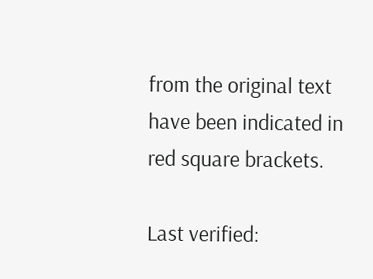from the original text have been indicated in red square brackets.

Last verified: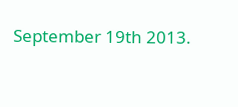September 19th 2013.